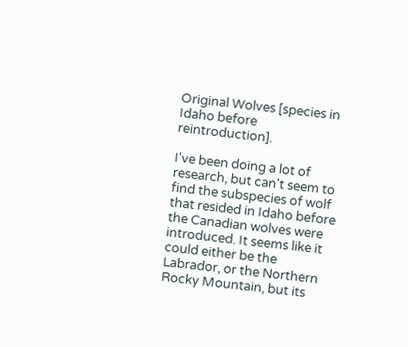Original Wolves [species in Idaho before reintroduction].

I've been doing a lot of research, but can't seem to find the subspecies of wolf that resided in Idaho before the Canadian wolves were introduced. It seems like it could either be the Labrador, or the Northern Rocky Mountain, but its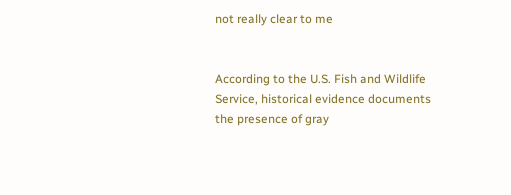not really clear to me


According to the U.S. Fish and Wildlife Service, historical evidence documents the presence of gray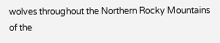wolves throughout the Northern Rocky Mountains of the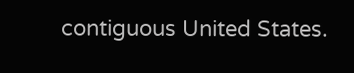contiguous United States.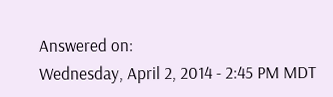Answered on:
Wednesday, April 2, 2014 - 2:45 PM MDT